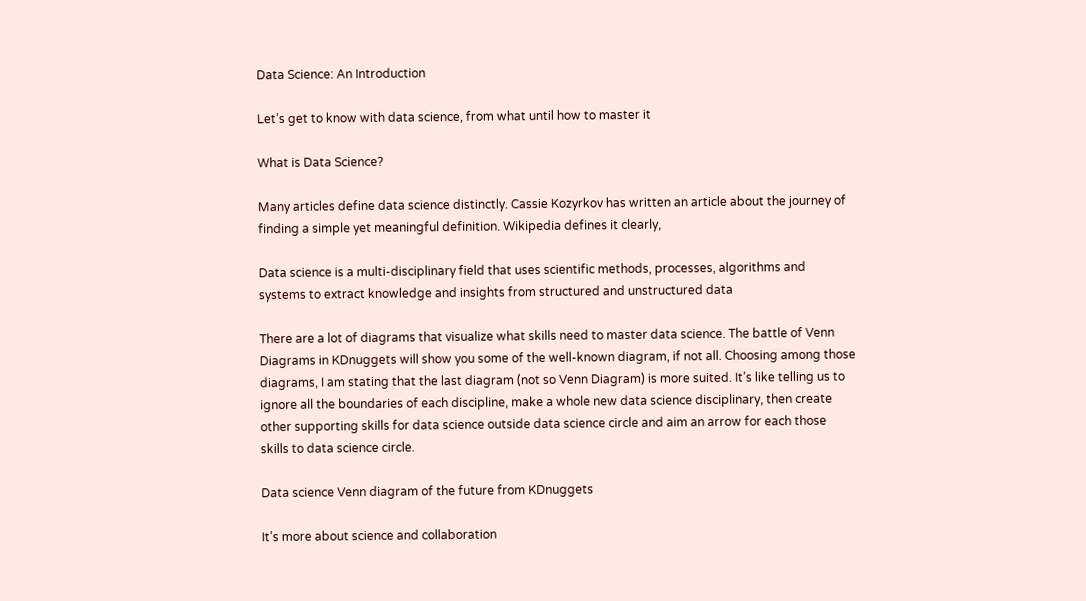Data Science: An Introduction

Let’s get to know with data science, from what until how to master it

What is Data Science?

Many articles define data science distinctly. Cassie Kozyrkov has written an article about the journey of finding a simple yet meaningful definition. Wikipedia defines it clearly,

Data science is a multi-disciplinary field that uses scientific methods, processes, algorithms and systems to extract knowledge and insights from structured and unstructured data

There are a lot of diagrams that visualize what skills need to master data science. The battle of Venn Diagrams in KDnuggets will show you some of the well-known diagram, if not all. Choosing among those diagrams, I am stating that the last diagram (not so Venn Diagram) is more suited. It’s like telling us to ignore all the boundaries of each discipline, make a whole new data science disciplinary, then create other supporting skills for data science outside data science circle and aim an arrow for each those skills to data science circle.

Data science Venn diagram of the future from KDnuggets

It’s more about science and collaboration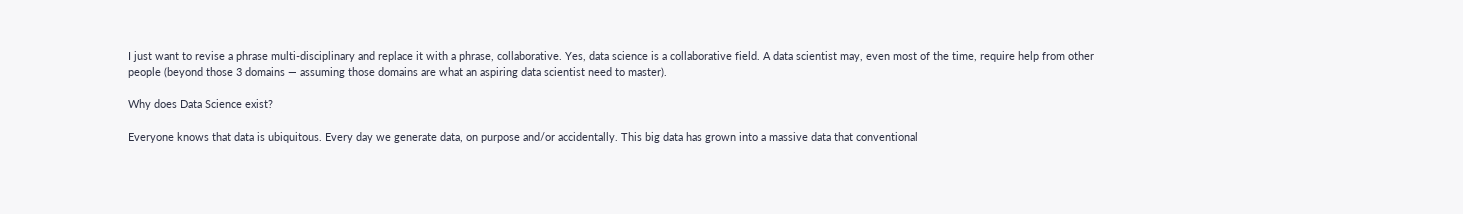I just want to revise a phrase multi-disciplinary and replace it with a phrase, collaborative. Yes, data science is a collaborative field. A data scientist may, even most of the time, require help from other people (beyond those 3 domains — assuming those domains are what an aspiring data scientist need to master).

Why does Data Science exist?

Everyone knows that data is ubiquitous. Every day we generate data, on purpose and/or accidentally. This big data has grown into a massive data that conventional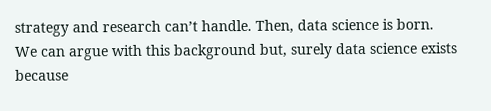strategy and research can’t handle. Then, data science is born. We can argue with this background but, surely data science exists because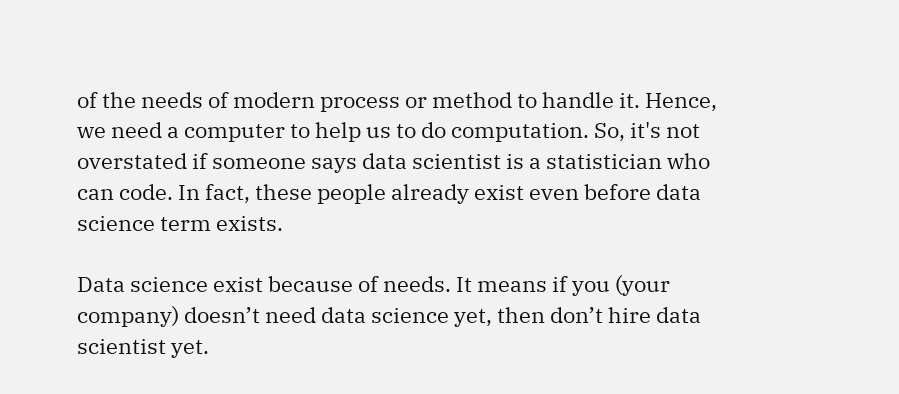of the needs of modern process or method to handle it. Hence, we need a computer to help us to do computation. So, it's not overstated if someone says data scientist is a statistician who can code. In fact, these people already exist even before data science term exists.

Data science exist because of needs. It means if you (your company) doesn’t need data science yet, then don’t hire data scientist yet.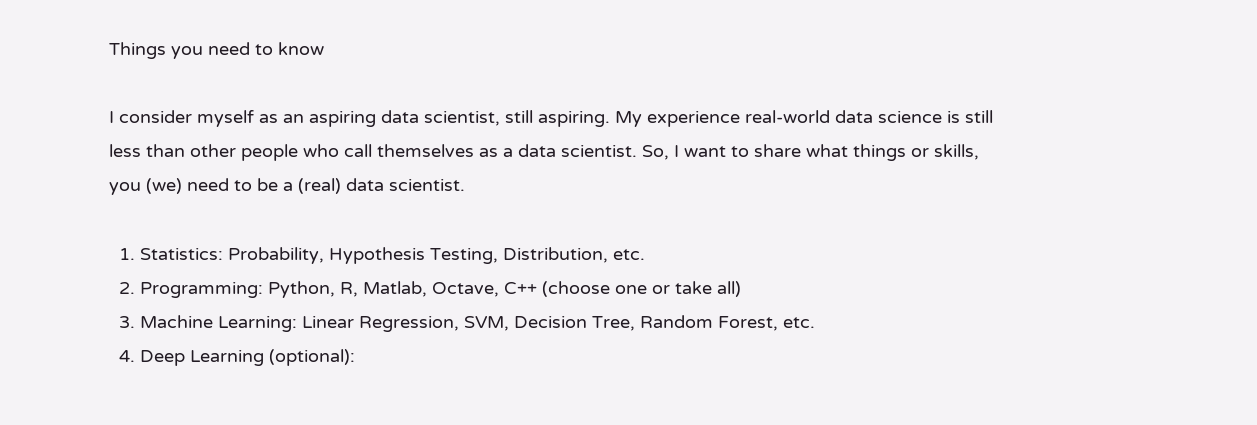Things you need to know

I consider myself as an aspiring data scientist, still aspiring. My experience real-world data science is still less than other people who call themselves as a data scientist. So, I want to share what things or skills, you (we) need to be a (real) data scientist.

  1. Statistics: Probability, Hypothesis Testing, Distribution, etc.
  2. Programming: Python, R, Matlab, Octave, C++ (choose one or take all)
  3. Machine Learning: Linear Regression, SVM, Decision Tree, Random Forest, etc.
  4. Deep Learning (optional):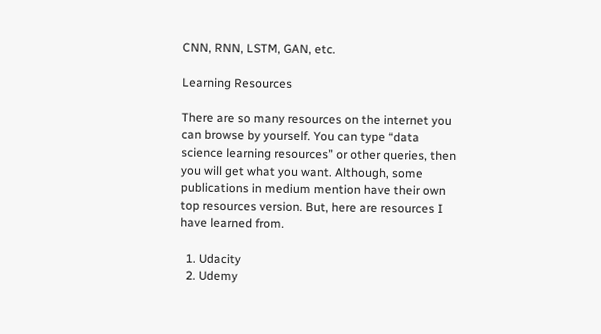CNN, RNN, LSTM, GAN, etc.

Learning Resources

There are so many resources on the internet you can browse by yourself. You can type “data science learning resources” or other queries, then you will get what you want. Although, some publications in medium mention have their own top resources version. But, here are resources I have learned from.

  1. Udacity
  2. Udemy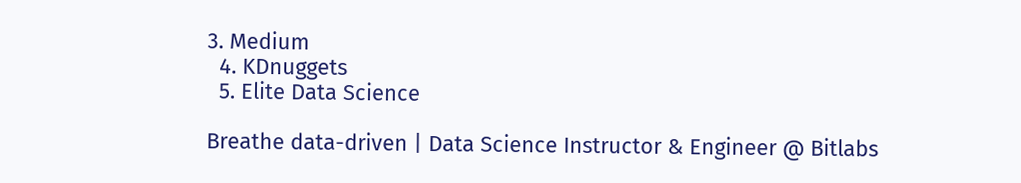3. Medium
  4. KDnuggets
  5. Elite Data Science

Breathe data-driven | Data Science Instructor & Engineer @ Bitlabs